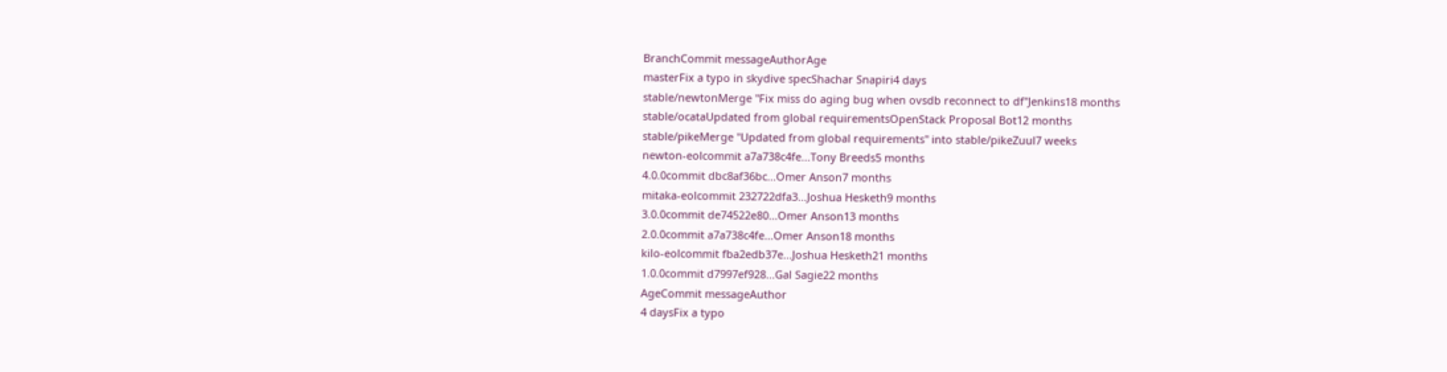BranchCommit messageAuthorAge
masterFix a typo in skydive specShachar Snapiri4 days
stable/newtonMerge "Fix miss do aging bug when ovsdb reconnect to df"Jenkins18 months
stable/ocataUpdated from global requirementsOpenStack Proposal Bot12 months
stable/pikeMerge "Updated from global requirements" into stable/pikeZuul7 weeks
newton-eolcommit a7a738c4fe...Tony Breeds5 months
4.0.0commit dbc8af36bc...Omer Anson7 months
mitaka-eolcommit 232722dfa3...Joshua Hesketh9 months
3.0.0commit de74522e80...Omer Anson13 months
2.0.0commit a7a738c4fe...Omer Anson18 months
kilo-eolcommit fba2edb37e...Joshua Hesketh21 months
1.0.0commit d7997ef928...Gal Sagie22 months
AgeCommit messageAuthor
4 daysFix a typo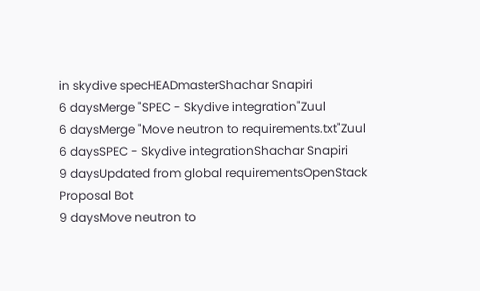in skydive specHEADmasterShachar Snapiri
6 daysMerge "SPEC - Skydive integration"Zuul
6 daysMerge "Move neutron to requirements.txt"Zuul
6 daysSPEC - Skydive integrationShachar Snapiri
9 daysUpdated from global requirementsOpenStack Proposal Bot
9 daysMove neutron to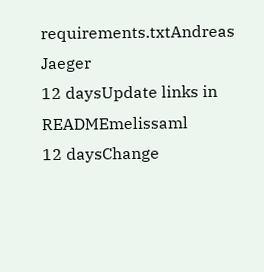requirements.txtAndreas Jaeger
12 daysUpdate links in READMEmelissaml
12 daysChange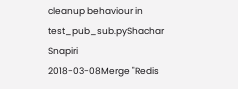cleanup behaviour in test_pub_sub.pyShachar Snapiri
2018-03-08Merge "Redis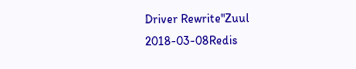Driver Rewrite"Zuul
2018-03-08Redis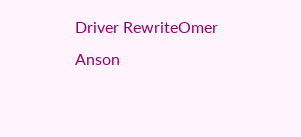Driver RewriteOmer Anson